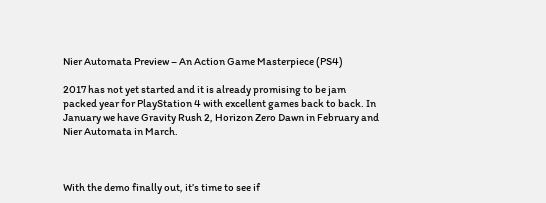Nier Automata Preview – An Action Game Masterpiece (PS4)

2017 has not yet started and it is already promising to be jam packed year for PlayStation 4 with excellent games back to back. In January we have Gravity Rush 2, Horizon Zero Dawn in February and Nier Automata in March.



With the demo finally out, it’s time to see if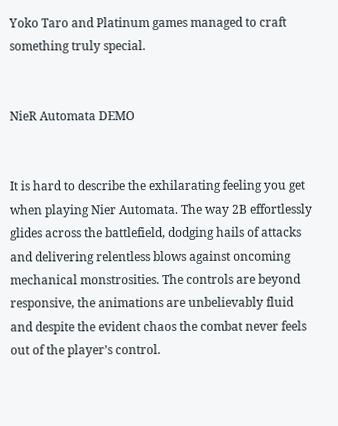Yoko Taro and Platinum games managed to craft something truly special.


NieR Automata DEMO


It is hard to describe the exhilarating feeling you get when playing Nier Automata. The way 2B effortlessly glides across the battlefield, dodging hails of attacks and delivering relentless blows against oncoming mechanical monstrosities. The controls are beyond responsive, the animations are unbelievably fluid and despite the evident chaos the combat never feels out of the player’s control.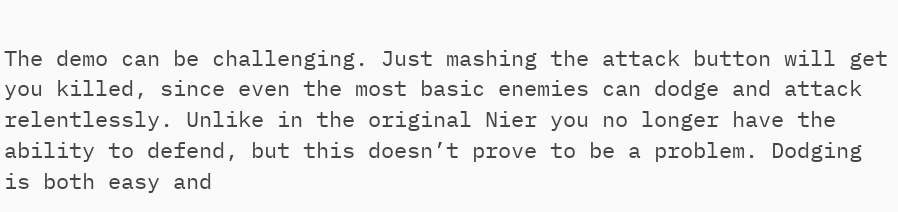The demo can be challenging. Just mashing the attack button will get you killed, since even the most basic enemies can dodge and attack relentlessly. Unlike in the original Nier you no longer have the ability to defend, but this doesn’t prove to be a problem. Dodging is both easy and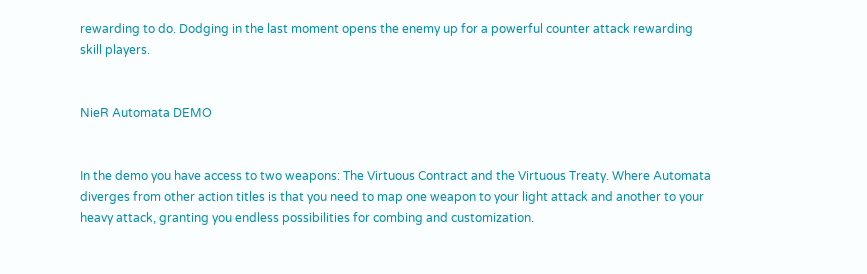rewarding to do. Dodging in the last moment opens the enemy up for a powerful counter attack rewarding skill players.


NieR Automata DEMO


In the demo you have access to two weapons: The Virtuous Contract and the Virtuous Treaty. Where Automata diverges from other action titles is that you need to map one weapon to your light attack and another to your heavy attack, granting you endless possibilities for combing and customization.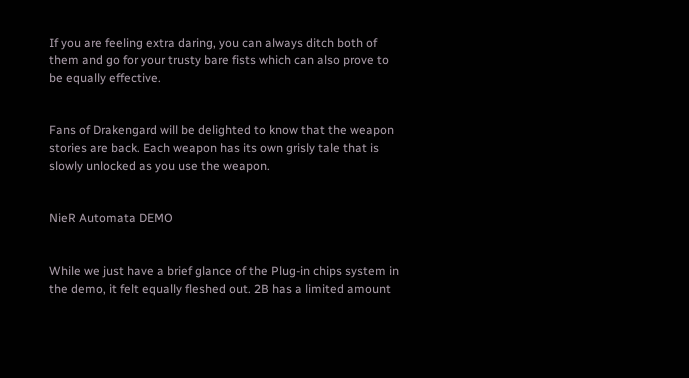If you are feeling extra daring, you can always ditch both of them and go for your trusty bare fists which can also prove to be equally effective.


Fans of Drakengard will be delighted to know that the weapon stories are back. Each weapon has its own grisly tale that is slowly unlocked as you use the weapon.


NieR Automata DEMO


While we just have a brief glance of the Plug-in chips system in the demo, it felt equally fleshed out. 2B has a limited amount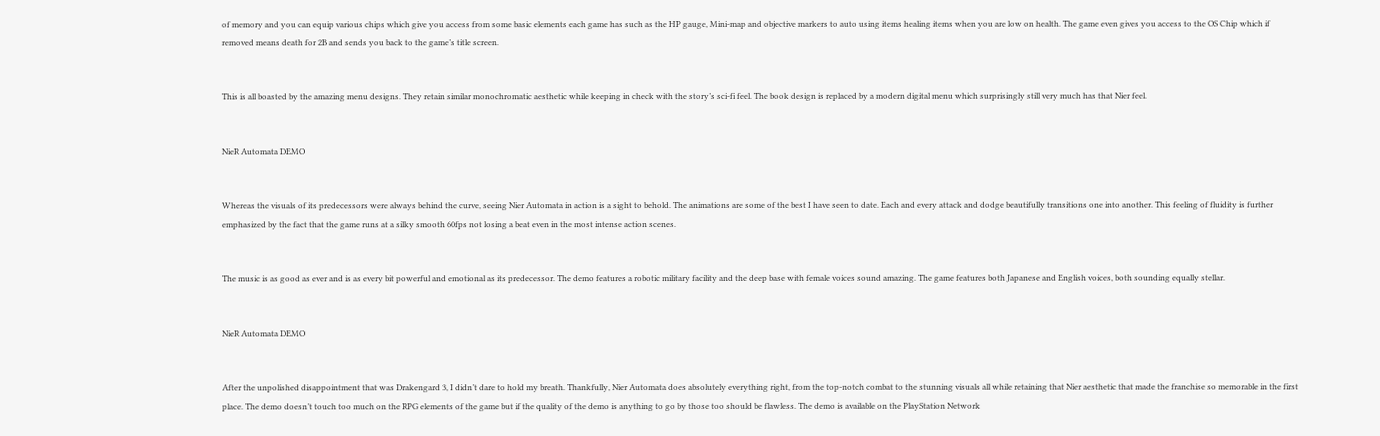of memory and you can equip various chips which give you access from some basic elements each game has such as the HP gauge, Mini-map and objective markers to auto using items healing items when you are low on health. The game even gives you access to the OS Chip which if removed means death for 2B and sends you back to the game’s title screen.


This is all boasted by the amazing menu designs. They retain similar monochromatic aesthetic while keeping in check with the story’s sci-fi feel. The book design is replaced by a modern digital menu which surprisingly still very much has that Nier feel.


NieR Automata DEMO


Whereas the visuals of its predecessors were always behind the curve, seeing Nier Automata in action is a sight to behold. The animations are some of the best I have seen to date. Each and every attack and dodge beautifully transitions one into another. This feeling of fluidity is further emphasized by the fact that the game runs at a silky smooth 60fps not losing a beat even in the most intense action scenes.


The music is as good as ever and is as every bit powerful and emotional as its predecessor. The demo features a robotic military facility and the deep base with female voices sound amazing. The game features both Japanese and English voices, both sounding equally stellar.


NieR Automata DEMO


After the unpolished disappointment that was Drakengard 3, I didn’t dare to hold my breath. Thankfully, Nier Automata does absolutely everything right, from the top-notch combat to the stunning visuals all while retaining that Nier aesthetic that made the franchise so memorable in the first place. The demo doesn’t touch too much on the RPG elements of the game but if the quality of the demo is anything to go by those too should be flawless. The demo is available on the PlayStation Network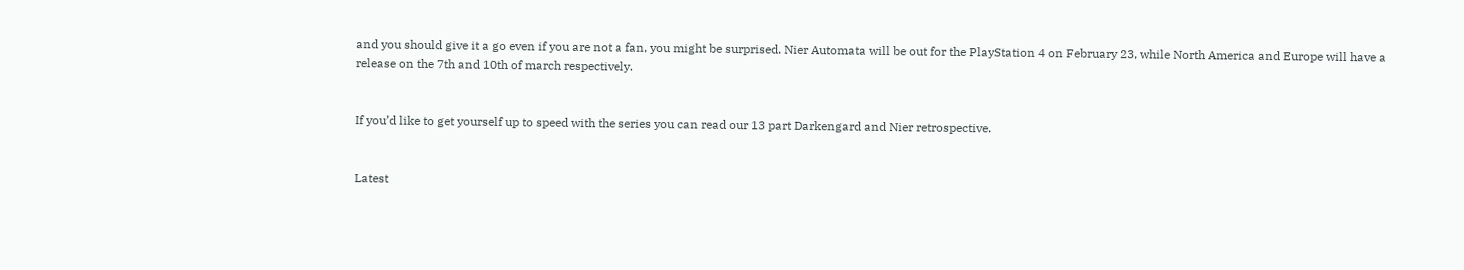and you should give it a go even if you are not a fan, you might be surprised. Nier Automata will be out for the PlayStation 4 on February 23, while North America and Europe will have a release on the 7th and 10th of march respectively.


If you’d like to get yourself up to speed with the series you can read our 13 part Darkengard and Nier retrospective.


Latest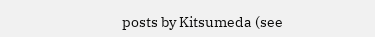posts by Kitsumeda (see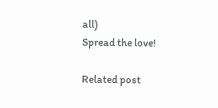all)
Spread the love!

Related post